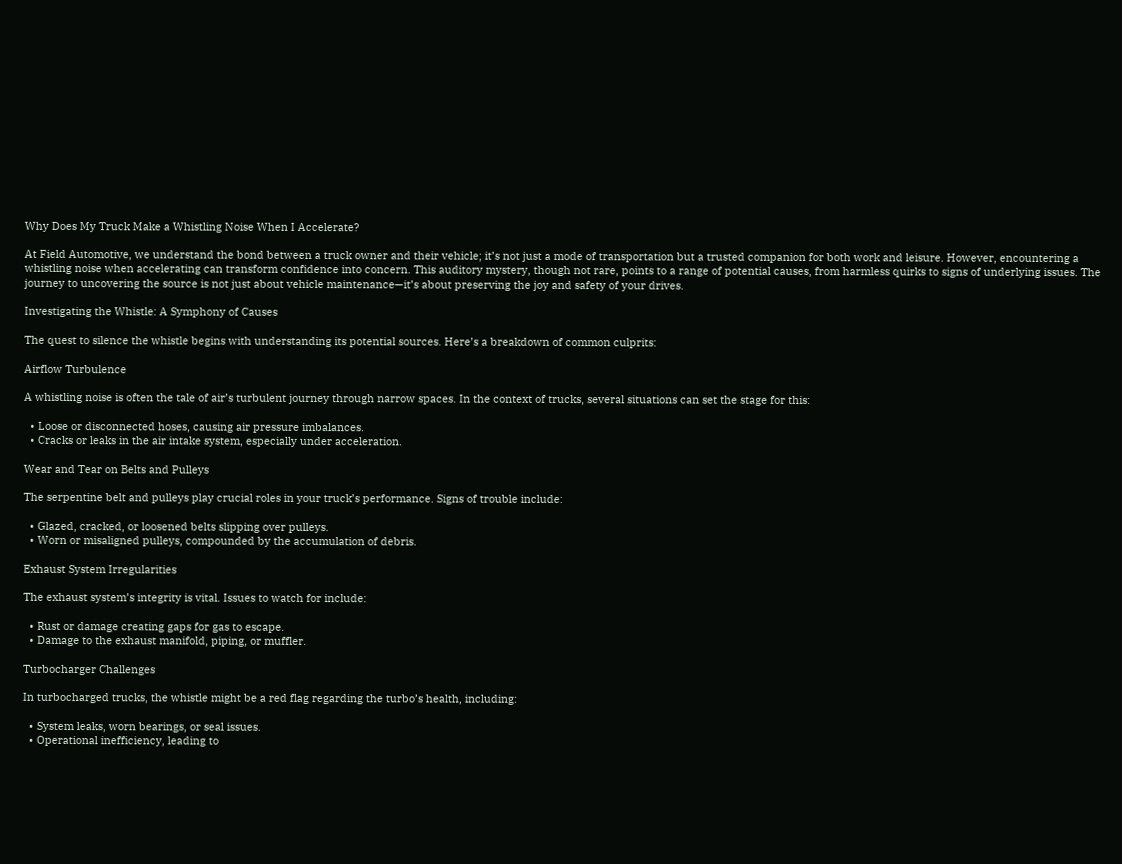Why Does My Truck Make a Whistling Noise When I Accelerate?

At Field Automotive, we understand the bond between a truck owner and their vehicle; it’s not just a mode of transportation but a trusted companion for both work and leisure. However, encountering a whistling noise when accelerating can transform confidence into concern. This auditory mystery, though not rare, points to a range of potential causes, from harmless quirks to signs of underlying issues. The journey to uncovering the source is not just about vehicle maintenance—it’s about preserving the joy and safety of your drives.

Investigating the Whistle: A Symphony of Causes

The quest to silence the whistle begins with understanding its potential sources. Here’s a breakdown of common culprits:

Airflow Turbulence

A whistling noise is often the tale of air’s turbulent journey through narrow spaces. In the context of trucks, several situations can set the stage for this:

  • Loose or disconnected hoses, causing air pressure imbalances.
  • Cracks or leaks in the air intake system, especially under acceleration.

Wear and Tear on Belts and Pulleys

The serpentine belt and pulleys play crucial roles in your truck’s performance. Signs of trouble include:

  • Glazed, cracked, or loosened belts slipping over pulleys.
  • Worn or misaligned pulleys, compounded by the accumulation of debris.

Exhaust System Irregularities

The exhaust system’s integrity is vital. Issues to watch for include:

  • Rust or damage creating gaps for gas to escape.
  • Damage to the exhaust manifold, piping, or muffler.

Turbocharger Challenges

In turbocharged trucks, the whistle might be a red flag regarding the turbo’s health, including:

  • System leaks, worn bearings, or seal issues.
  • Operational inefficiency, leading to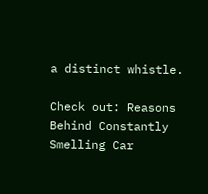a distinct whistle.

Check out: Reasons Behind Constantly Smelling Car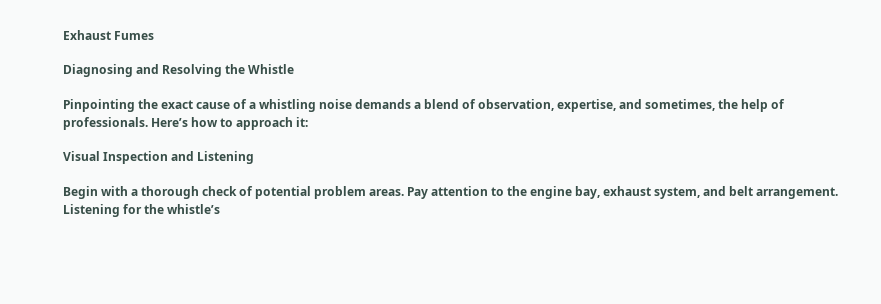Exhaust Fumes

Diagnosing and Resolving the Whistle

Pinpointing the exact cause of a whistling noise demands a blend of observation, expertise, and sometimes, the help of professionals. Here’s how to approach it:

Visual Inspection and Listening

Begin with a thorough check of potential problem areas. Pay attention to the engine bay, exhaust system, and belt arrangement. Listening for the whistle’s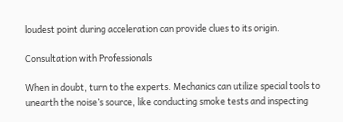loudest point during acceleration can provide clues to its origin.

Consultation with Professionals

When in doubt, turn to the experts. Mechanics can utilize special tools to unearth the noise’s source, like conducting smoke tests and inspecting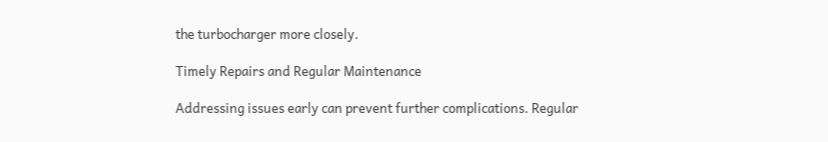the turbocharger more closely.

Timely Repairs and Regular Maintenance

Addressing issues early can prevent further complications. Regular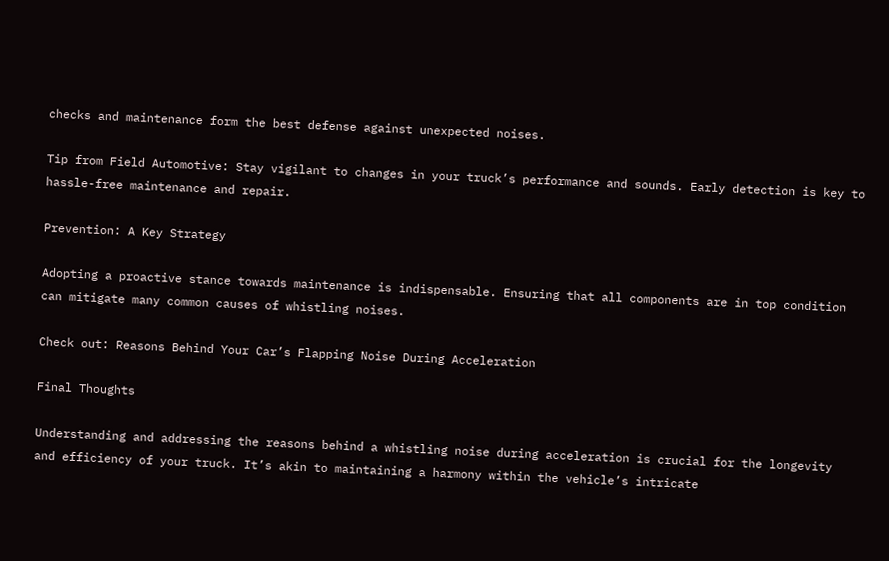checks and maintenance form the best defense against unexpected noises.

Tip from Field Automotive: Stay vigilant to changes in your truck’s performance and sounds. Early detection is key to hassle-free maintenance and repair.

Prevention: A Key Strategy

Adopting a proactive stance towards maintenance is indispensable. Ensuring that all components are in top condition can mitigate many common causes of whistling noises.

Check out: Reasons Behind Your Car’s Flapping Noise During Acceleration

Final Thoughts

Understanding and addressing the reasons behind a whistling noise during acceleration is crucial for the longevity and efficiency of your truck. It’s akin to maintaining a harmony within the vehicle’s intricate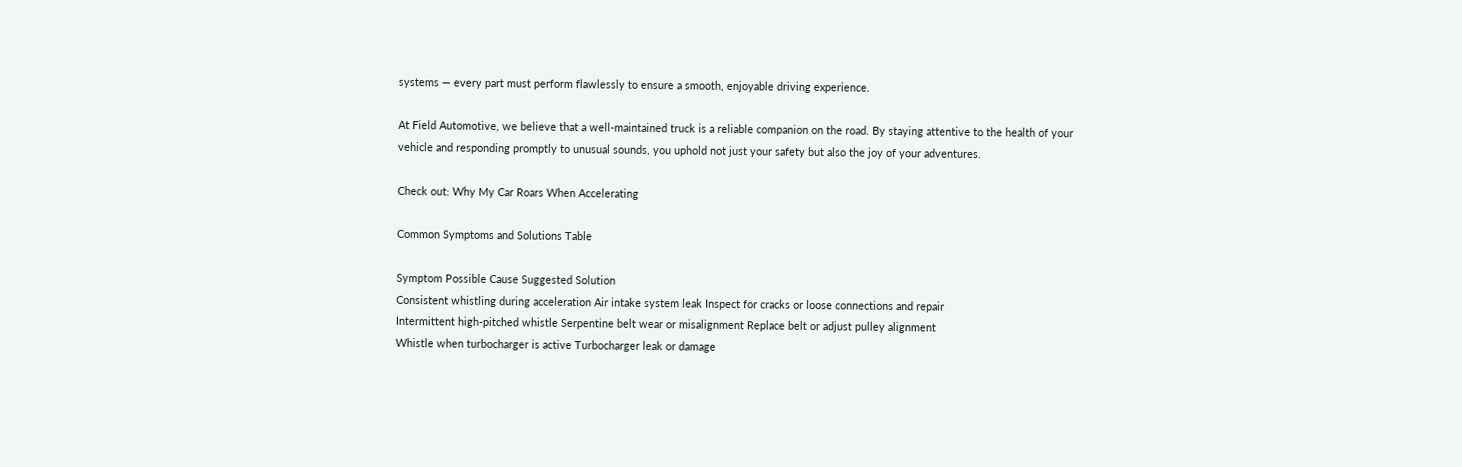systems — every part must perform flawlessly to ensure a smooth, enjoyable driving experience.

At Field Automotive, we believe that a well-maintained truck is a reliable companion on the road. By staying attentive to the health of your vehicle and responding promptly to unusual sounds, you uphold not just your safety but also the joy of your adventures.

Check out: Why My Car Roars When Accelerating

Common Symptoms and Solutions Table

Symptom Possible Cause Suggested Solution
Consistent whistling during acceleration Air intake system leak Inspect for cracks or loose connections and repair
Intermittent high-pitched whistle Serpentine belt wear or misalignment Replace belt or adjust pulley alignment
Whistle when turbocharger is active Turbocharger leak or damage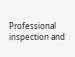Professional inspection and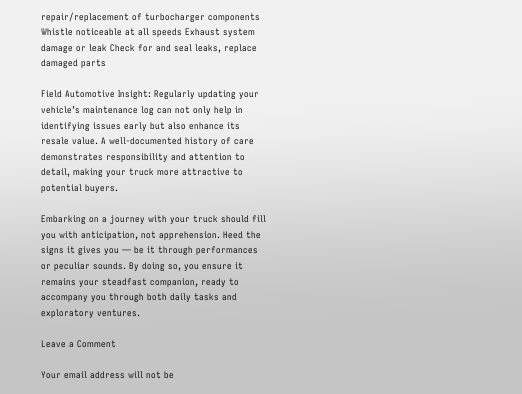repair/replacement of turbocharger components
Whistle noticeable at all speeds Exhaust system damage or leak Check for and seal leaks, replace damaged parts

Field Automotive Insight: Regularly updating your vehicle’s maintenance log can not only help in identifying issues early but also enhance its resale value. A well-documented history of care demonstrates responsibility and attention to detail, making your truck more attractive to potential buyers.

Embarking on a journey with your truck should fill you with anticipation, not apprehension. Heed the signs it gives you — be it through performances or peculiar sounds. By doing so, you ensure it remains your steadfast companion, ready to accompany you through both daily tasks and exploratory ventures.

Leave a Comment

Your email address will not be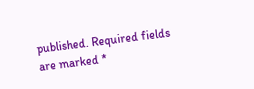published. Required fields are marked *